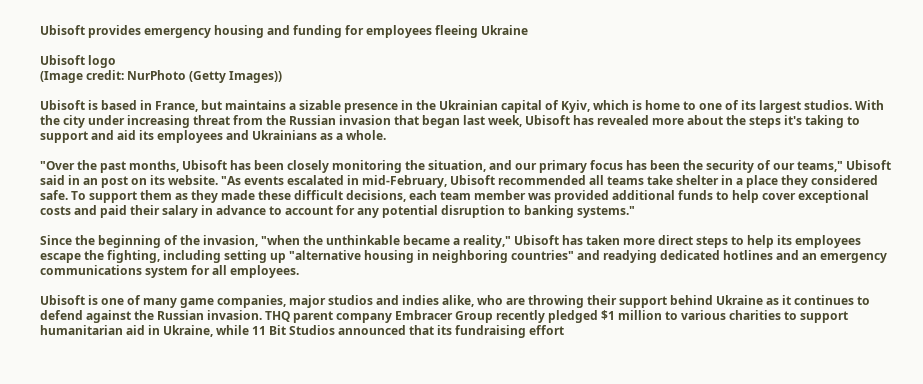Ubisoft provides emergency housing and funding for employees fleeing Ukraine

Ubisoft logo
(Image credit: NurPhoto (Getty Images))

Ubisoft is based in France, but maintains a sizable presence in the Ukrainian capital of Kyiv, which is home to one of its largest studios. With the city under increasing threat from the Russian invasion that began last week, Ubisoft has revealed more about the steps it's taking to support and aid its employees and Ukrainians as a whole.

"Over the past months, Ubisoft has been closely monitoring the situation, and our primary focus has been the security of our teams," Ubisoft said in an post on its website. "As events escalated in mid-February, Ubisoft recommended all teams take shelter in a place they considered safe. To support them as they made these difficult decisions, each team member was provided additional funds to help cover exceptional costs and paid their salary in advance to account for any potential disruption to banking systems."

Since the beginning of the invasion, "when the unthinkable became a reality," Ubisoft has taken more direct steps to help its employees escape the fighting, including setting up "alternative housing in neighboring countries" and readying dedicated hotlines and an emergency communications system for all employees.

Ubisoft is one of many game companies, major studios and indies alike, who are throwing their support behind Ukraine as it continues to defend against the Russian invasion. THQ parent company Embracer Group recently pledged $1 million to various charities to support humanitarian aid in Ukraine, while 11 Bit Studios announced that its fundraising effort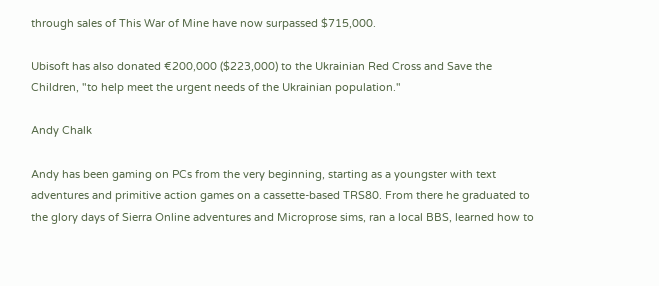through sales of This War of Mine have now surpassed $715,000.

Ubisoft has also donated €200,000 ($223,000) to the Ukrainian Red Cross and Save the Children, "to help meet the urgent needs of the Ukrainian population."

Andy Chalk

Andy has been gaming on PCs from the very beginning, starting as a youngster with text adventures and primitive action games on a cassette-based TRS80. From there he graduated to the glory days of Sierra Online adventures and Microprose sims, ran a local BBS, learned how to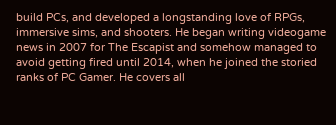build PCs, and developed a longstanding love of RPGs, immersive sims, and shooters. He began writing videogame news in 2007 for The Escapist and somehow managed to avoid getting fired until 2014, when he joined the storied ranks of PC Gamer. He covers all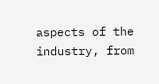aspects of the industry, from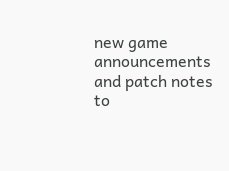new game announcements and patch notes to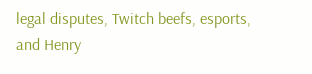legal disputes, Twitch beefs, esports, and Henry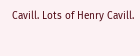Cavill. Lots of Henry Cavill.